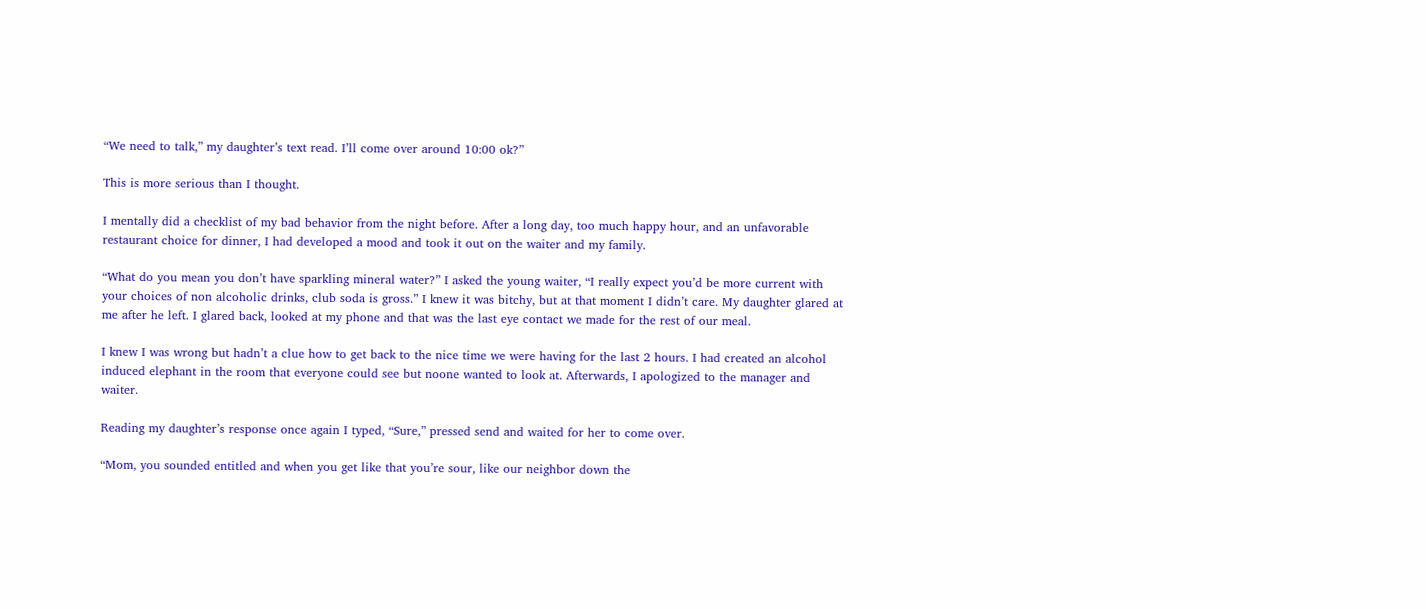“We need to talk,” my daughter’s text read. I’ll come over around 10:00 ok?”

This is more serious than I thought.

I mentally did a checklist of my bad behavior from the night before. After a long day, too much happy hour, and an unfavorable restaurant choice for dinner, I had developed a mood and took it out on the waiter and my family.

“What do you mean you don’t have sparkling mineral water?” I asked the young waiter, “I really expect you’d be more current with your choices of non alcoholic drinks, club soda is gross.” I knew it was bitchy, but at that moment I didn’t care. My daughter glared at me after he left. I glared back, looked at my phone and that was the last eye contact we made for the rest of our meal.

I knew I was wrong but hadn’t a clue how to get back to the nice time we were having for the last 2 hours. I had created an alcohol induced elephant in the room that everyone could see but noone wanted to look at. Afterwards, I apologized to the manager and waiter.

Reading my daughter’s response once again I typed, “Sure,” pressed send and waited for her to come over.

“Mom, you sounded entitled and when you get like that you’re sour, like our neighbor down the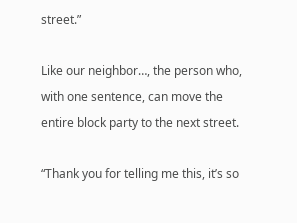street.”

Like our neighbor…, the person who, with one sentence, can move the entire block party to the next street.

“Thank you for telling me this, it’s so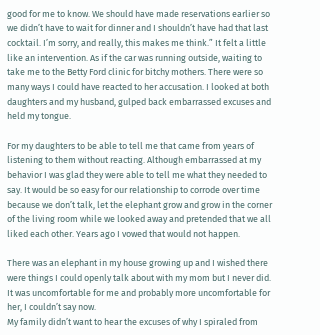good for me to know. We should have made reservations earlier so we didn’t have to wait for dinner and I shouldn’t have had that last cocktail. I’m sorry, and really, this makes me think.” It felt a little like an intervention. As if the car was running outside, waiting to take me to the Betty Ford clinic for bitchy mothers. There were so many ways I could have reacted to her accusation. I looked at both daughters and my husband, gulped back embarrassed excuses and held my tongue.

For my daughters to be able to tell me that came from years of listening to them without reacting. Although embarrassed at my behavior I was glad they were able to tell me what they needed to say. It would be so easy for our relationship to corrode over time because we don’t talk, let the elephant grow and grow in the corner of the living room while we looked away and pretended that we all liked each other. Years ago I vowed that would not happen.

There was an elephant in my house growing up and I wished there were things I could openly talk about with my mom but I never did. It was uncomfortable for me and probably more uncomfortable for her, I couldn’t say now.
My family didn’t want to hear the excuses of why I spiraled from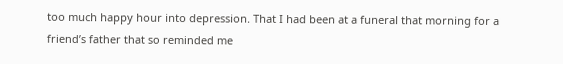too much happy hour into depression. That I had been at a funeral that morning for a friend’s father that so reminded me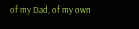of my Dad, of my own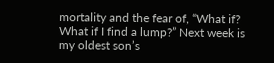mortality and the fear of, “What if? What if I find a lump?” Next week is my oldest son’s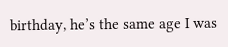birthday, he’s the same age I was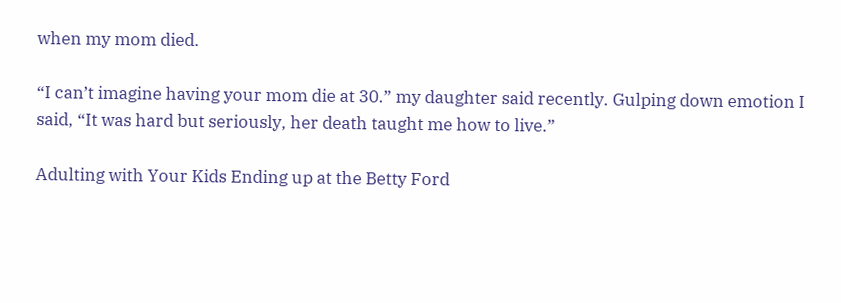when my mom died.

“I can’t imagine having your mom die at 30.” my daughter said recently. Gulping down emotion I said, “It was hard but seriously, her death taught me how to live.”

Adulting with Your Kids Ending up at the Betty Ford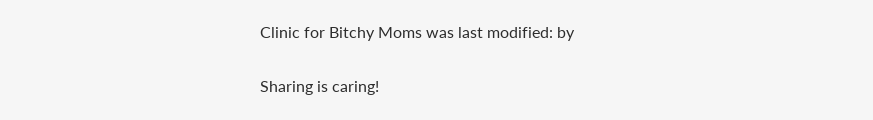Clinic for Bitchy Moms was last modified: by

Sharing is caring!